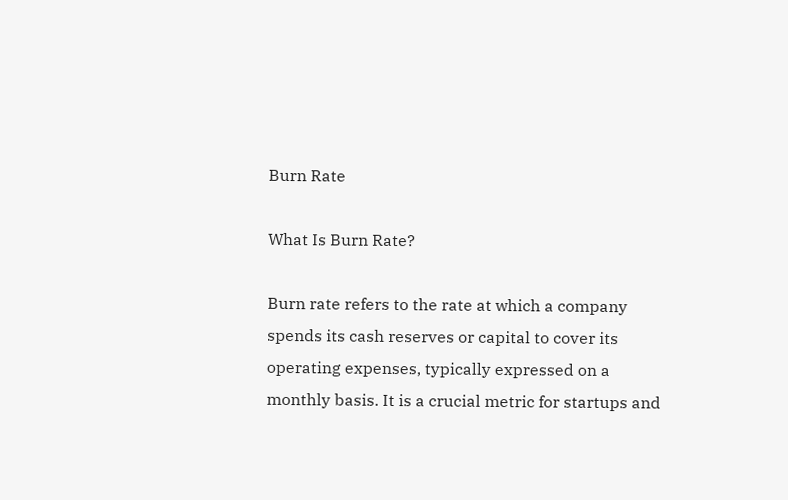Burn Rate

What Is Burn Rate?

Burn rate refers to the rate at which a company spends its cash reserves or capital to cover its operating expenses, typically expressed on a monthly basis. It is a crucial metric for startups and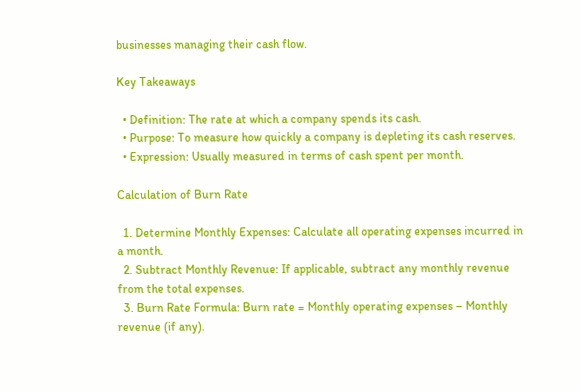businesses managing their cash flow.

Key Takeaways

  • Definition: The rate at which a company spends its cash.
  • Purpose: To measure how quickly a company is depleting its cash reserves.
  • Expression: Usually measured in terms of cash spent per month.

Calculation of Burn Rate

  1. Determine Monthly Expenses: Calculate all operating expenses incurred in a month.
  2. Subtract Monthly Revenue: If applicable, subtract any monthly revenue from the total expenses.
  3. Burn Rate Formula: Burn rate = Monthly operating expenses – Monthly revenue (if any).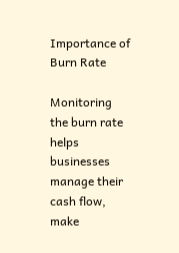Importance of Burn Rate

Monitoring the burn rate helps businesses manage their cash flow, make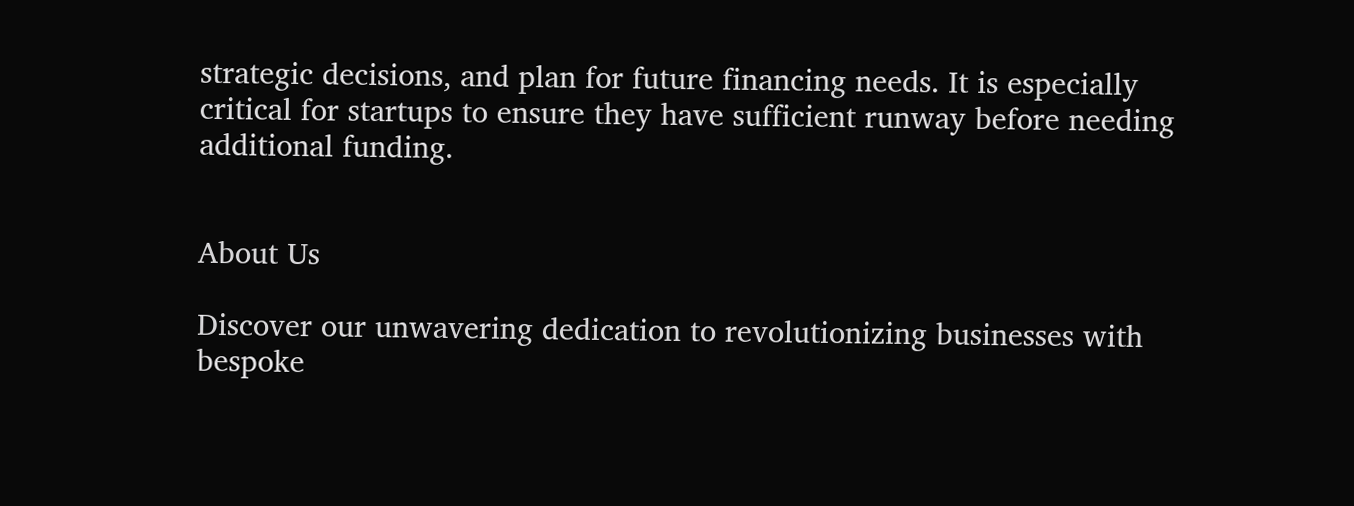strategic decisions, and plan for future financing needs. It is especially critical for startups to ensure they have sufficient runway before needing additional funding.


About Us

Discover our unwavering dedication to revolutionizing businesses with bespoke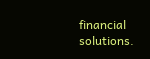financial solutions.